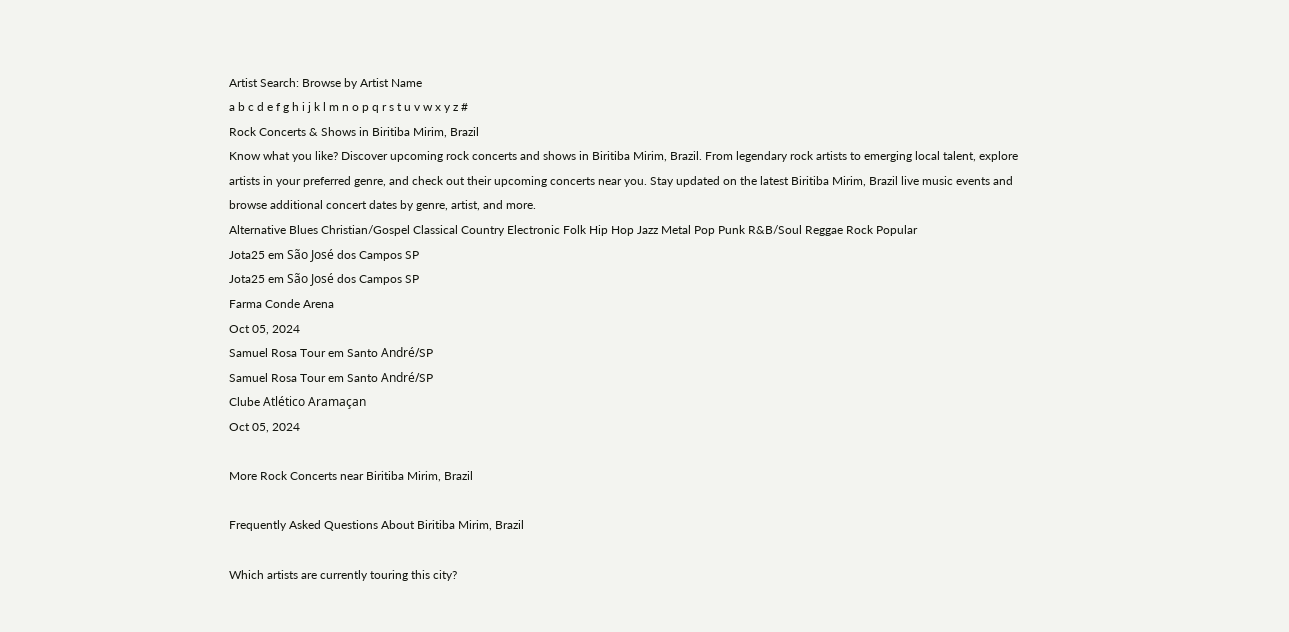Artist Search: Browse by Artist Name
a b c d e f g h i j k l m n o p q r s t u v w x y z #
Rock Concerts & Shows in Biritiba Mirim, Brazil
Know what you like? Discover upcoming rock concerts and shows in Biritiba Mirim, Brazil. From legendary rock artists to emerging local talent, explore artists in your preferred genre, and check out their upcoming concerts near you. Stay updated on the latest Biritiba Mirim, Brazil live music events and browse additional concert dates by genre, artist, and more.
Alternative Blues Christian/Gospel Classical Country Electronic Folk Hip Hop Jazz Metal Pop Punk R&B/Soul Reggae Rock Popular
Jota25 em São José dos Campos SP
Jota25 em São José dos Campos SP
Farma Conde Arena
Oct 05, 2024
Samuel Rosa Tour em Santo André/SP
Samuel Rosa Tour em Santo André/SP
Clube Atlético Aramaçan
Oct 05, 2024

More Rock Concerts near Biritiba Mirim, Brazil

Frequently Asked Questions About Biritiba Mirim, Brazil

Which artists are currently touring this city?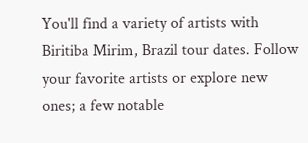You'll find a variety of artists with Biritiba Mirim, Brazil tour dates. Follow your favorite artists or explore new ones; a few notable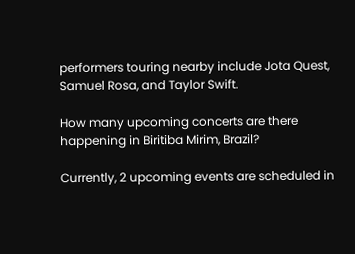performers touring nearby include Jota Quest, Samuel Rosa, and Taylor Swift.

How many upcoming concerts are there happening in Biritiba Mirim, Brazil?

Currently, 2 upcoming events are scheduled in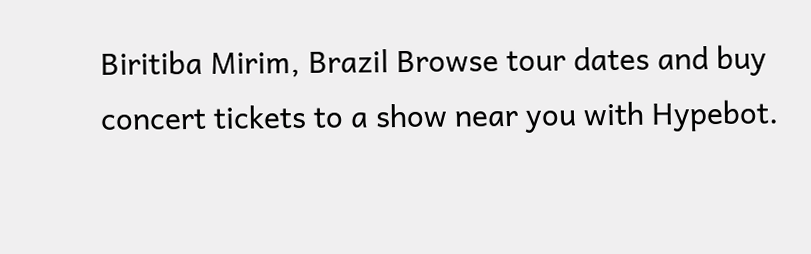Biritiba Mirim, Brazil Browse tour dates and buy concert tickets to a show near you with Hypebot.